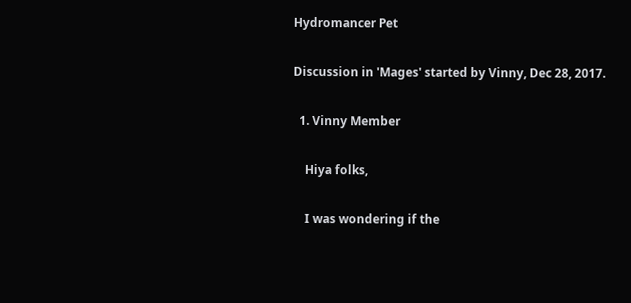Hydromancer Pet

Discussion in 'Mages' started by Vinny, Dec 28, 2017.

  1. Vinny Member

    Hiya folks,

    I was wondering if the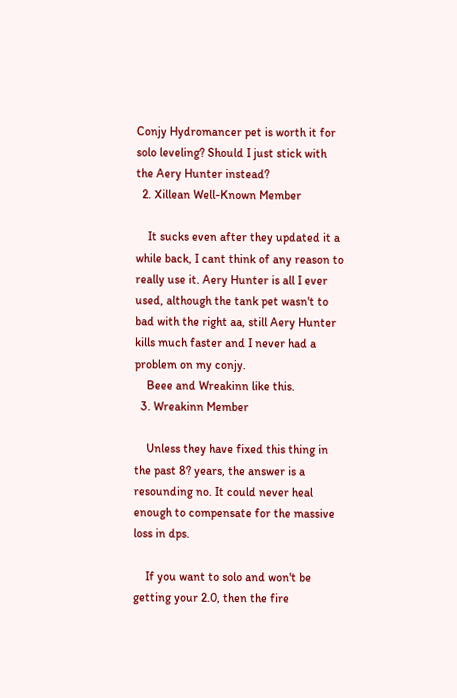Conjy Hydromancer pet is worth it for solo leveling? Should I just stick with the Aery Hunter instead?
  2. Xillean Well-Known Member

    It sucks even after they updated it a while back, I cant think of any reason to really use it. Aery Hunter is all I ever used, although the tank pet wasn't to bad with the right aa, still Aery Hunter kills much faster and I never had a problem on my conjy.
    Beee and Wreakinn like this.
  3. Wreakinn Member

    Unless they have fixed this thing in the past 8? years, the answer is a resounding no. It could never heal enough to compensate for the massive loss in dps.

    If you want to solo and won't be getting your 2.0, then the fire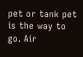pet or tank pet is the way to go. Air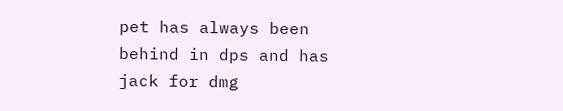pet has always been behind in dps and has jack for dmg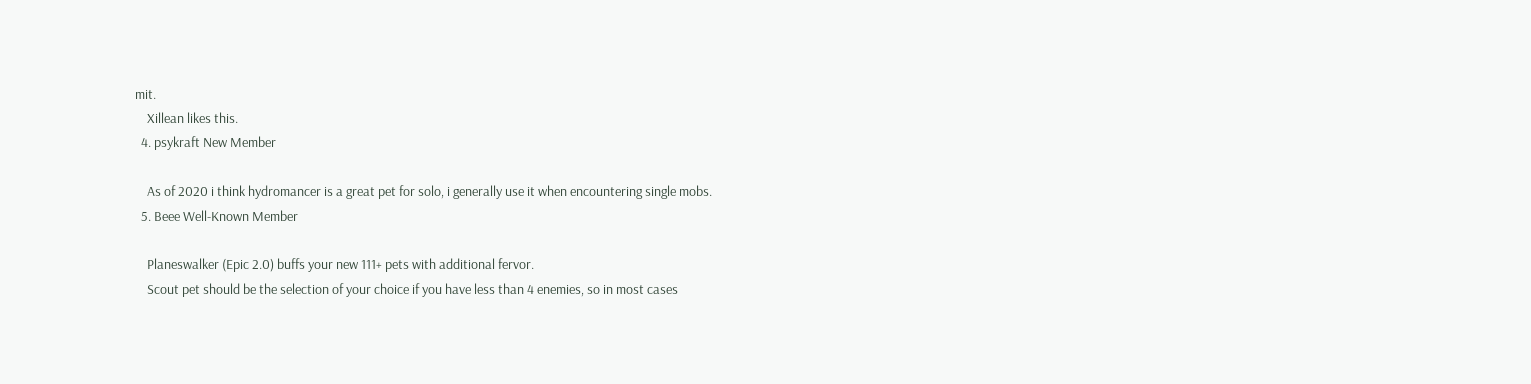mit.
    Xillean likes this.
  4. psykraft New Member

    As of 2020 i think hydromancer is a great pet for solo, i generally use it when encountering single mobs.
  5. Beee Well-Known Member

    Planeswalker (Epic 2.0) buffs your new 111+ pets with additional fervor.
    Scout pet should be the selection of your choice if you have less than 4 enemies, so in most cases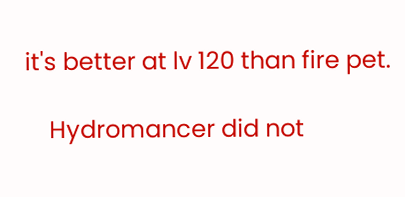it's better at lv 120 than fire pet.

    Hydromancer did not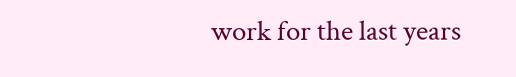work for the last years